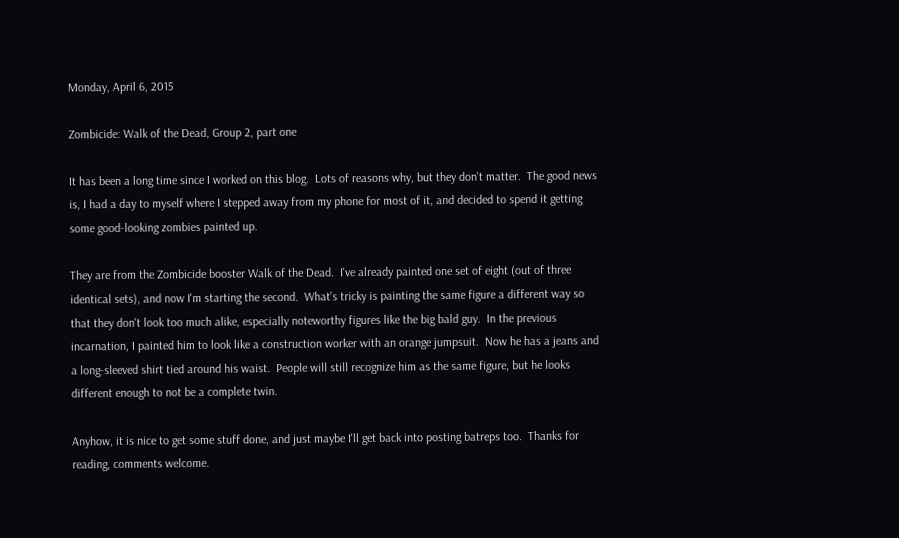Monday, April 6, 2015

Zombicide: Walk of the Dead, Group 2, part one

It has been a long time since I worked on this blog.  Lots of reasons why, but they don't matter.  The good news is, I had a day to myself where I stepped away from my phone for most of it, and decided to spend it getting some good-looking zombies painted up.

They are from the Zombicide booster Walk of the Dead.  I've already painted one set of eight (out of three identical sets), and now I'm starting the second.  What's tricky is painting the same figure a different way so that they don't look too much alike, especially noteworthy figures like the big bald guy.  In the previous incarnation, I painted him to look like a construction worker with an orange jumpsuit.  Now he has a jeans and a long-sleeved shirt tied around his waist.  People will still recognize him as the same figure, but he looks different enough to not be a complete twin.

Anyhow, it is nice to get some stuff done, and just maybe I'll get back into posting batreps too.  Thanks for reading, comments welcome.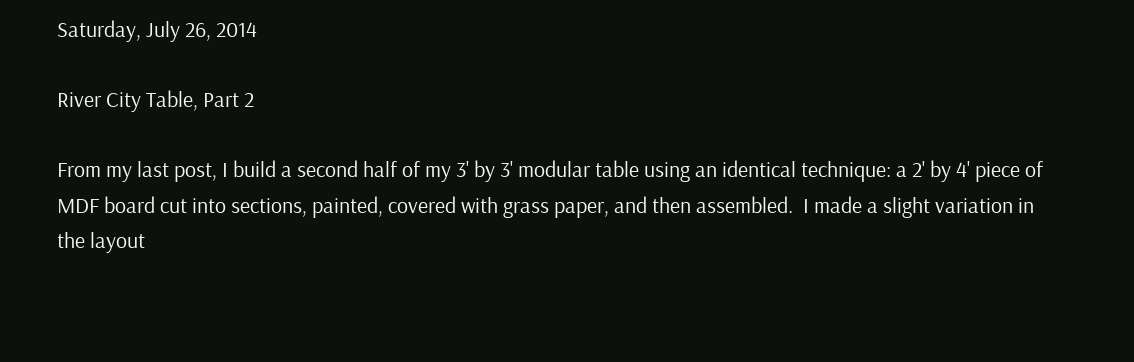Saturday, July 26, 2014

River City Table, Part 2

From my last post, I build a second half of my 3' by 3' modular table using an identical technique: a 2' by 4' piece of MDF board cut into sections, painted, covered with grass paper, and then assembled.  I made a slight variation in the layout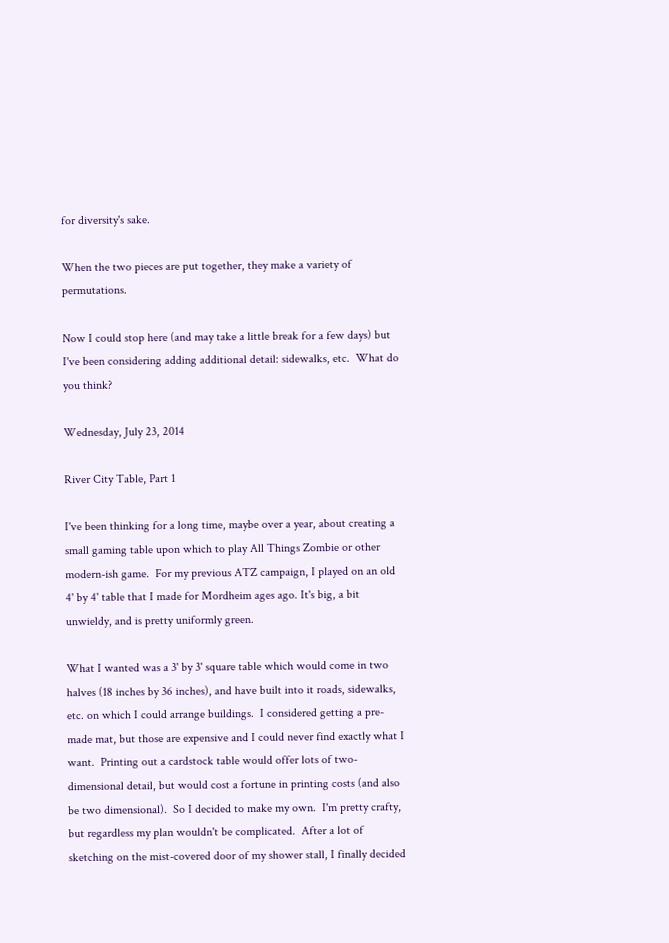for diversity's sake.

When the two pieces are put together, they make a variety of permutations.

Now I could stop here (and may take a little break for a few days) but I've been considering adding additional detail: sidewalks, etc.  What do you think?

Wednesday, July 23, 2014

River City Table, Part 1

I've been thinking for a long time, maybe over a year, about creating a small gaming table upon which to play All Things Zombie or other modern-ish game.  For my previous ATZ campaign, I played on an old 4' by 4' table that I made for Mordheim ages ago. It's big, a bit unwieldy, and is pretty uniformly green.

What I wanted was a 3' by 3' square table which would come in two halves (18 inches by 36 inches), and have built into it roads, sidewalks, etc. on which I could arrange buildings.  I considered getting a pre-made mat, but those are expensive and I could never find exactly what I want.  Printing out a cardstock table would offer lots of two-dimensional detail, but would cost a fortune in printing costs (and also be two dimensional).  So I decided to make my own.  I'm pretty crafty, but regardless my plan wouldn't be complicated.  After a lot of sketching on the mist-covered door of my shower stall, I finally decided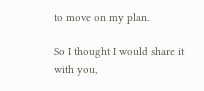to move on my plan.

So I thought I would share it with you,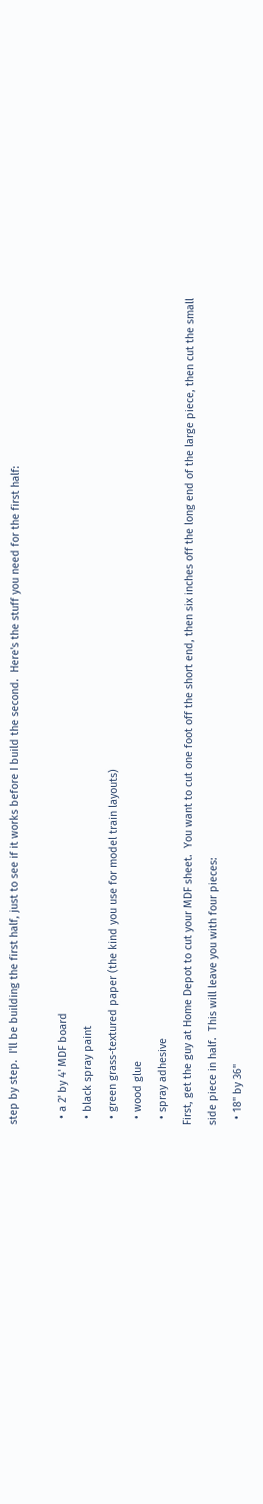step by step.  I'll be building the first half, just to see if it works before I build the second.  Here's the stuff you need for the first half:

  • a 2' by 4' MDF board
  • black spray paint
  • green grass-textured paper (the kind you use for model train layouts)
  • wood glue
  • spray adhesive
First, get the guy at Home Depot to cut your MDF sheet.  You want to cut one foot off the short end, then six inches off the long end of the large piece, then cut the small side piece in half.  This will leave you with four pieces:
  • 18" by 36"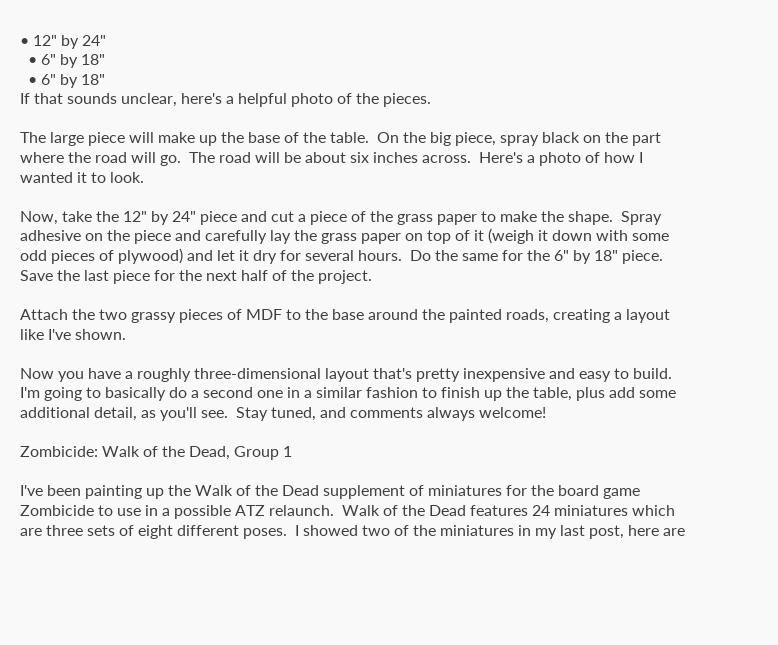• 12" by 24"
  • 6" by 18"
  • 6" by 18"
If that sounds unclear, here's a helpful photo of the pieces.

The large piece will make up the base of the table.  On the big piece, spray black on the part where the road will go.  The road will be about six inches across.  Here's a photo of how I wanted it to look.

Now, take the 12" by 24" piece and cut a piece of the grass paper to make the shape.  Spray adhesive on the piece and carefully lay the grass paper on top of it (weigh it down with some odd pieces of plywood) and let it dry for several hours.  Do the same for the 6" by 18" piece.  Save the last piece for the next half of the project.

Attach the two grassy pieces of MDF to the base around the painted roads, creating a layout like I've shown.

Now you have a roughly three-dimensional layout that's pretty inexpensive and easy to build.  I'm going to basically do a second one in a similar fashion to finish up the table, plus add some additional detail, as you'll see.  Stay tuned, and comments always welcome!

Zombicide: Walk of the Dead, Group 1

I've been painting up the Walk of the Dead supplement of miniatures for the board game Zombicide to use in a possible ATZ relaunch.  Walk of the Dead features 24 miniatures which are three sets of eight different poses.  I showed two of the miniatures in my last post, here are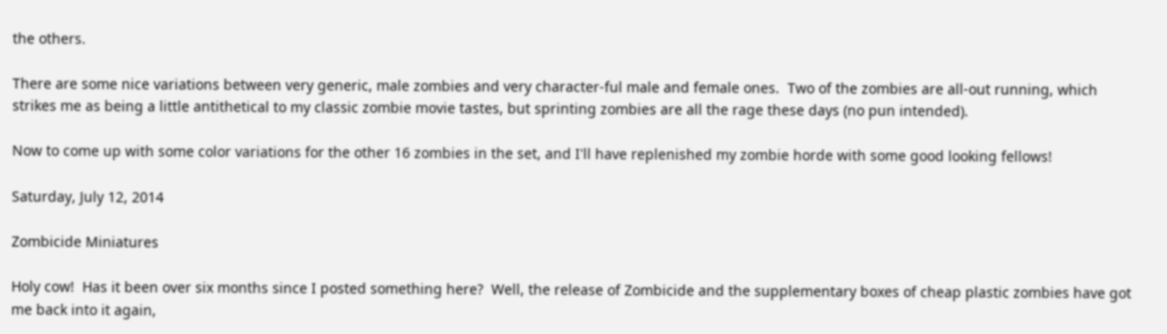the others.

There are some nice variations between very generic, male zombies and very character-ful male and female ones.  Two of the zombies are all-out running, which strikes me as being a little antithetical to my classic zombie movie tastes, but sprinting zombies are all the rage these days (no pun intended).

Now to come up with some color variations for the other 16 zombies in the set, and I'll have replenished my zombie horde with some good looking fellows!

Saturday, July 12, 2014

Zombicide Miniatures

Holy cow!  Has it been over six months since I posted something here?  Well, the release of Zombicide and the supplementary boxes of cheap plastic zombies have got me back into it again,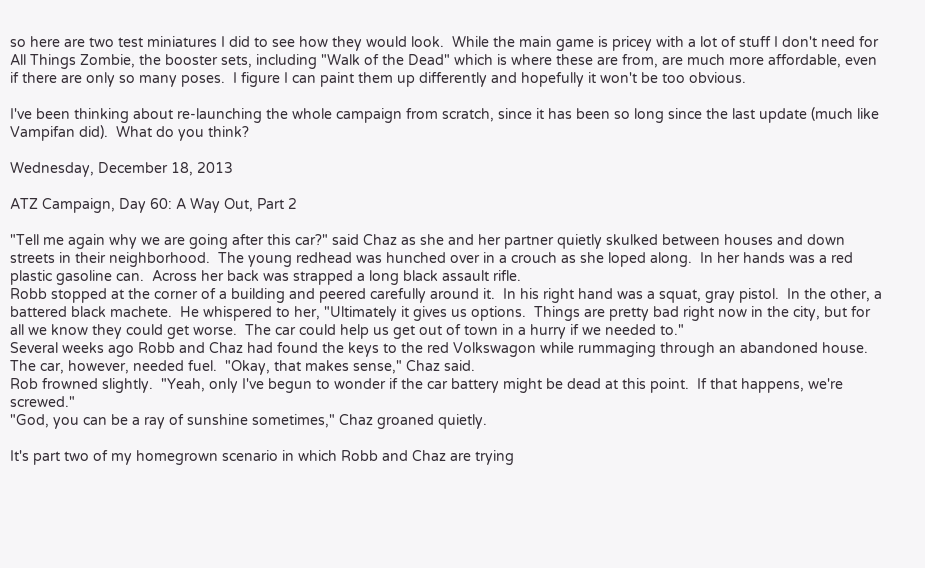so here are two test miniatures I did to see how they would look.  While the main game is pricey with a lot of stuff I don't need for All Things Zombie, the booster sets, including "Walk of the Dead" which is where these are from, are much more affordable, even if there are only so many poses.  I figure I can paint them up differently and hopefully it won't be too obvious.

I've been thinking about re-launching the whole campaign from scratch, since it has been so long since the last update (much like Vampifan did).  What do you think?

Wednesday, December 18, 2013

ATZ Campaign, Day 60: A Way Out, Part 2

"Tell me again why we are going after this car?" said Chaz as she and her partner quietly skulked between houses and down streets in their neighborhood.  The young redhead was hunched over in a crouch as she loped along.  In her hands was a red plastic gasoline can.  Across her back was strapped a long black assault rifle.
Robb stopped at the corner of a building and peered carefully around it.  In his right hand was a squat, gray pistol.  In the other, a battered black machete.  He whispered to her, "Ultimately it gives us options.  Things are pretty bad right now in the city, but for all we know they could get worse.  The car could help us get out of town in a hurry if we needed to."
Several weeks ago Robb and Chaz had found the keys to the red Volkswagon while rummaging through an abandoned house.  The car, however, needed fuel.  "Okay, that makes sense," Chaz said.
Rob frowned slightly.  "Yeah, only I've begun to wonder if the car battery might be dead at this point.  If that happens, we're screwed."
"God, you can be a ray of sunshine sometimes," Chaz groaned quietly.

It's part two of my homegrown scenario in which Robb and Chaz are trying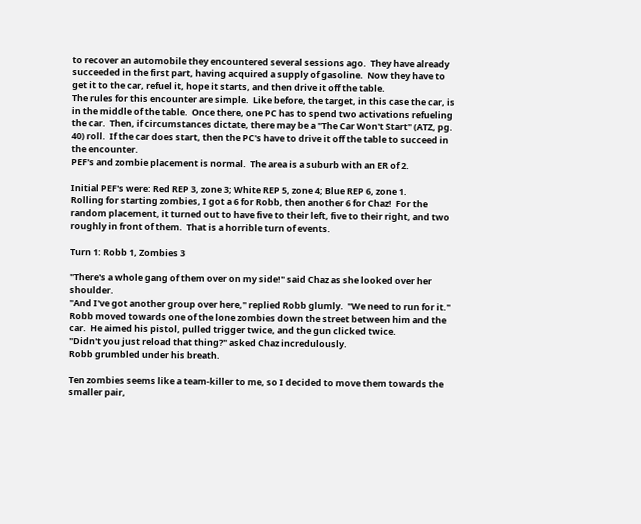to recover an automobile they encountered several sessions ago.  They have already succeeded in the first part, having acquired a supply of gasoline.  Now they have to get it to the car, refuel it, hope it starts, and then drive it off the table.
The rules for this encounter are simple.  Like before, the target, in this case the car, is in the middle of the table.  Once there, one PC has to spend two activations refueling the car.  Then, if circumstances dictate, there may be a "The Car Won't Start" (ATZ, pg. 40) roll.  If the car does start, then the PC's have to drive it off the table to succeed in the encounter.
PEF's and zombie placement is normal.  The area is a suburb with an ER of 2.

Initial PEF's were: Red REP 3, zone 3; White REP 5, zone 4; Blue REP 6, zone 1.
Rolling for starting zombies, I got a 6 for Robb, then another 6 for Chaz!  For the random placement, it turned out to have five to their left, five to their right, and two roughly in front of them.  That is a horrible turn of events.

Turn 1: Robb 1, Zombies 3

"There's a whole gang of them over on my side!" said Chaz as she looked over her shoulder.
"And I've got another group over here," replied Robb glumly.  "We need to run for it."
Robb moved towards one of the lone zombies down the street between him and the car.  He aimed his pistol, pulled trigger twice, and the gun clicked twice.
"Didn't you just reload that thing?" asked Chaz incredulously.
Robb grumbled under his breath.

Ten zombies seems like a team-killer to me, so I decided to move them towards the smaller pair,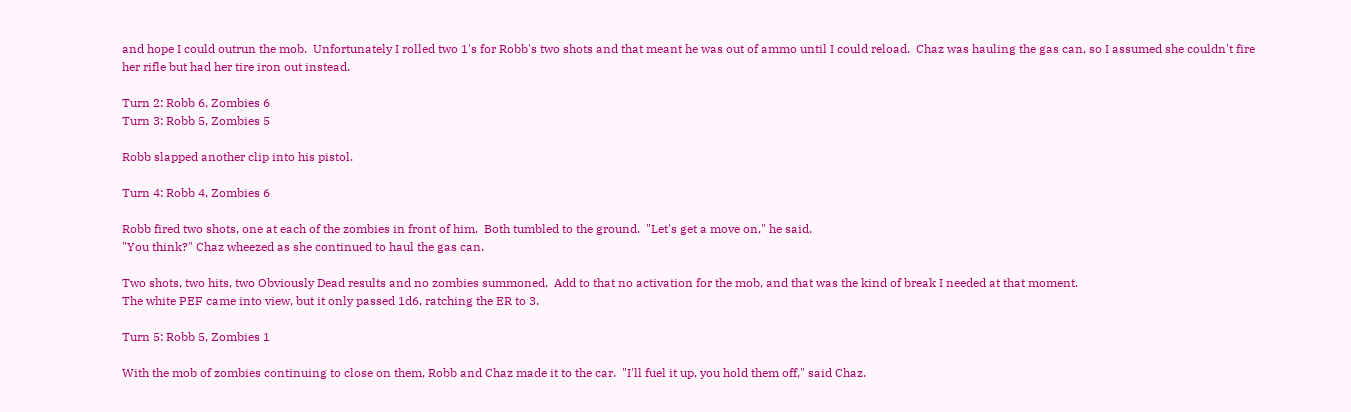and hope I could outrun the mob.  Unfortunately I rolled two 1's for Robb's two shots and that meant he was out of ammo until I could reload.  Chaz was hauling the gas can, so I assumed she couldn't fire her rifle but had her tire iron out instead.

Turn 2: Robb 6, Zombies 6
Turn 3: Robb 5, Zombies 5

Robb slapped another clip into his pistol.

Turn 4: Robb 4, Zombies 6

Robb fired two shots, one at each of the zombies in front of him.  Both tumbled to the ground.  "Let's get a move on," he said.
"You think?" Chaz wheezed as she continued to haul the gas can.

Two shots, two hits, two Obviously Dead results and no zombies summoned.  Add to that no activation for the mob, and that was the kind of break I needed at that moment.
The white PEF came into view, but it only passed 1d6, ratching the ER to 3.

Turn 5: Robb 5, Zombies 1

With the mob of zombies continuing to close on them, Robb and Chaz made it to the car.  "I'll fuel it up, you hold them off," said Chaz.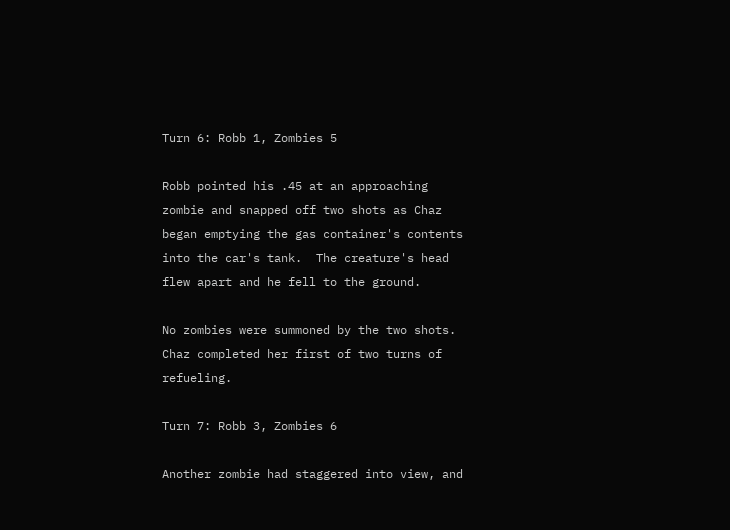Turn 6: Robb 1, Zombies 5

Robb pointed his .45 at an approaching zombie and snapped off two shots as Chaz began emptying the gas container's contents into the car's tank.  The creature's head flew apart and he fell to the ground.

No zombies were summoned by the two shots.  Chaz completed her first of two turns of refueling.

Turn 7: Robb 3, Zombies 6

Another zombie had staggered into view, and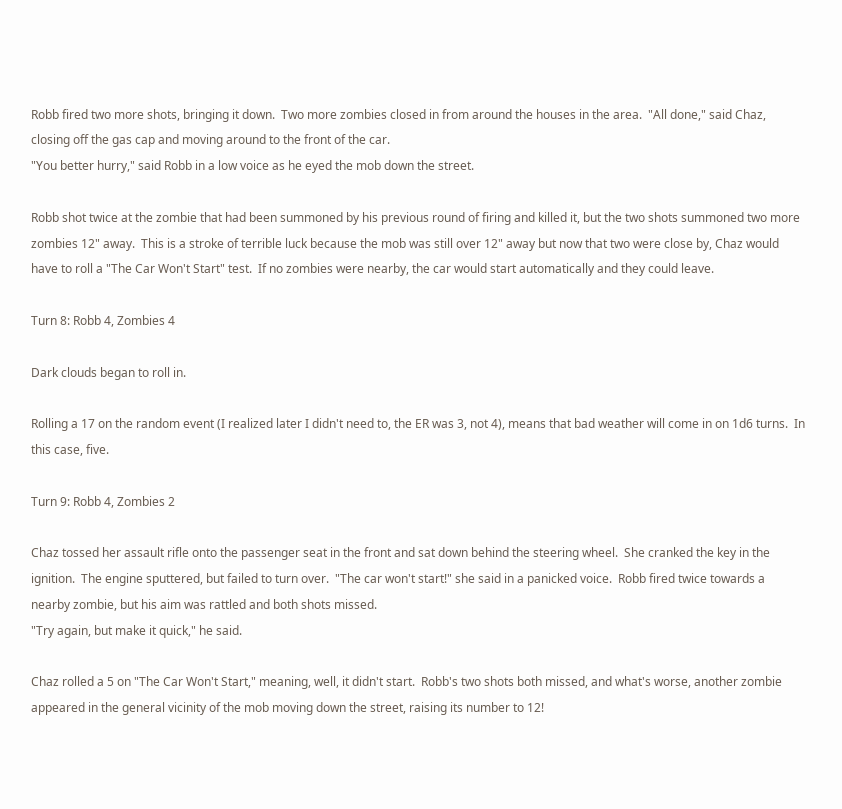Robb fired two more shots, bringing it down.  Two more zombies closed in from around the houses in the area.  "All done," said Chaz, closing off the gas cap and moving around to the front of the car.
"You better hurry," said Robb in a low voice as he eyed the mob down the street.

Robb shot twice at the zombie that had been summoned by his previous round of firing and killed it, but the two shots summoned two more zombies 12" away.  This is a stroke of terrible luck because the mob was still over 12" away but now that two were close by, Chaz would have to roll a "The Car Won't Start" test.  If no zombies were nearby, the car would start automatically and they could leave.

Turn 8: Robb 4, Zombies 4

Dark clouds began to roll in.

Rolling a 17 on the random event (I realized later I didn't need to, the ER was 3, not 4), means that bad weather will come in on 1d6 turns.  In this case, five.

Turn 9: Robb 4, Zombies 2

Chaz tossed her assault rifle onto the passenger seat in the front and sat down behind the steering wheel.  She cranked the key in the ignition.  The engine sputtered, but failed to turn over.  "The car won't start!" she said in a panicked voice.  Robb fired twice towards a nearby zombie, but his aim was rattled and both shots missed.
"Try again, but make it quick," he said.

Chaz rolled a 5 on "The Car Won't Start," meaning, well, it didn't start.  Robb's two shots both missed, and what's worse, another zombie appeared in the general vicinity of the mob moving down the street, raising its number to 12!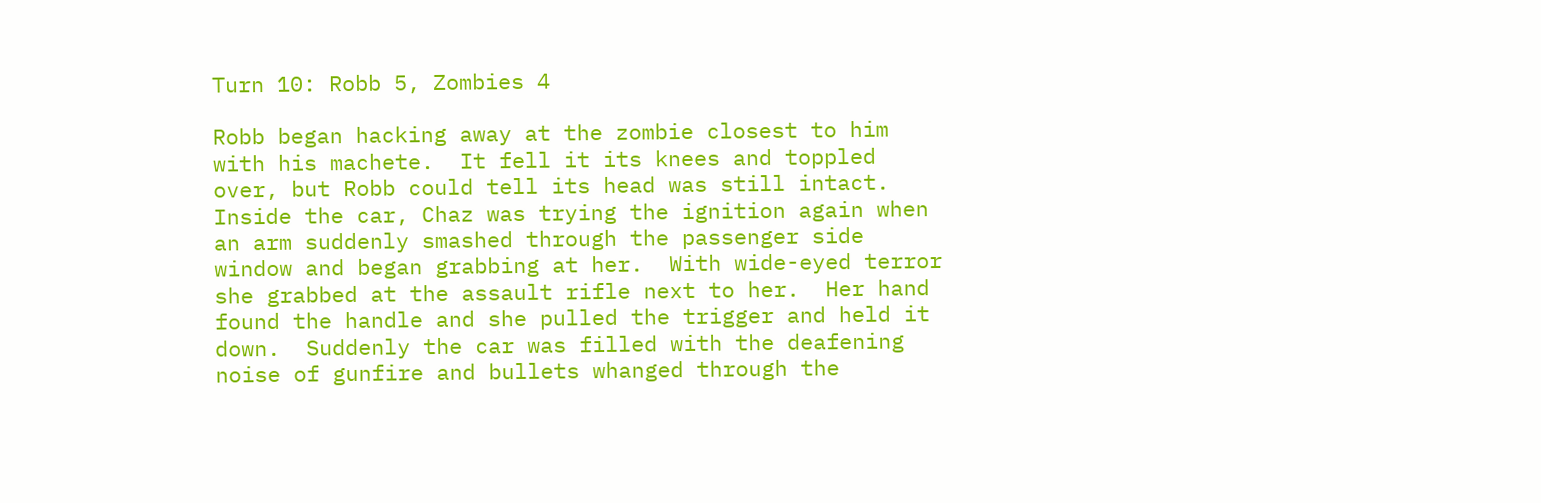Turn 10: Robb 5, Zombies 4

Robb began hacking away at the zombie closest to him with his machete.  It fell it its knees and toppled over, but Robb could tell its head was still intact.  Inside the car, Chaz was trying the ignition again when an arm suddenly smashed through the passenger side window and began grabbing at her.  With wide-eyed terror she grabbed at the assault rifle next to her.  Her hand found the handle and she pulled the trigger and held it down.  Suddenly the car was filled with the deafening noise of gunfire and bullets whanged through the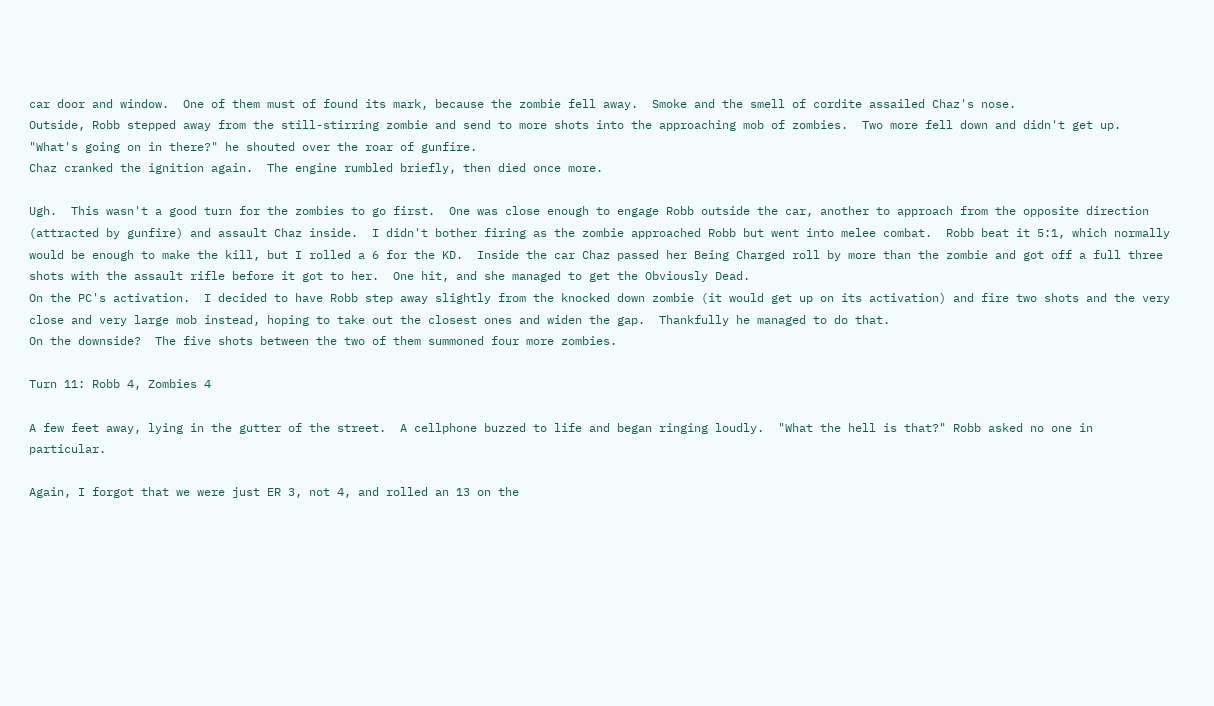car door and window.  One of them must of found its mark, because the zombie fell away.  Smoke and the smell of cordite assailed Chaz's nose.
Outside, Robb stepped away from the still-stirring zombie and send to more shots into the approaching mob of zombies.  Two more fell down and didn't get up.  "What's going on in there?" he shouted over the roar of gunfire.
Chaz cranked the ignition again.  The engine rumbled briefly, then died once more.

Ugh.  This wasn't a good turn for the zombies to go first.  One was close enough to engage Robb outside the car, another to approach from the opposite direction (attracted by gunfire) and assault Chaz inside.  I didn't bother firing as the zombie approached Robb but went into melee combat.  Robb beat it 5:1, which normally would be enough to make the kill, but I rolled a 6 for the KD.  Inside the car Chaz passed her Being Charged roll by more than the zombie and got off a full three shots with the assault rifle before it got to her.  One hit, and she managed to get the Obviously Dead.
On the PC's activation.  I decided to have Robb step away slightly from the knocked down zombie (it would get up on its activation) and fire two shots and the very close and very large mob instead, hoping to take out the closest ones and widen the gap.  Thankfully he managed to do that.
On the downside?  The five shots between the two of them summoned four more zombies.

Turn 11: Robb 4, Zombies 4

A few feet away, lying in the gutter of the street.  A cellphone buzzed to life and began ringing loudly.  "What the hell is that?" Robb asked no one in particular.

Again, I forgot that we were just ER 3, not 4, and rolled an 13 on the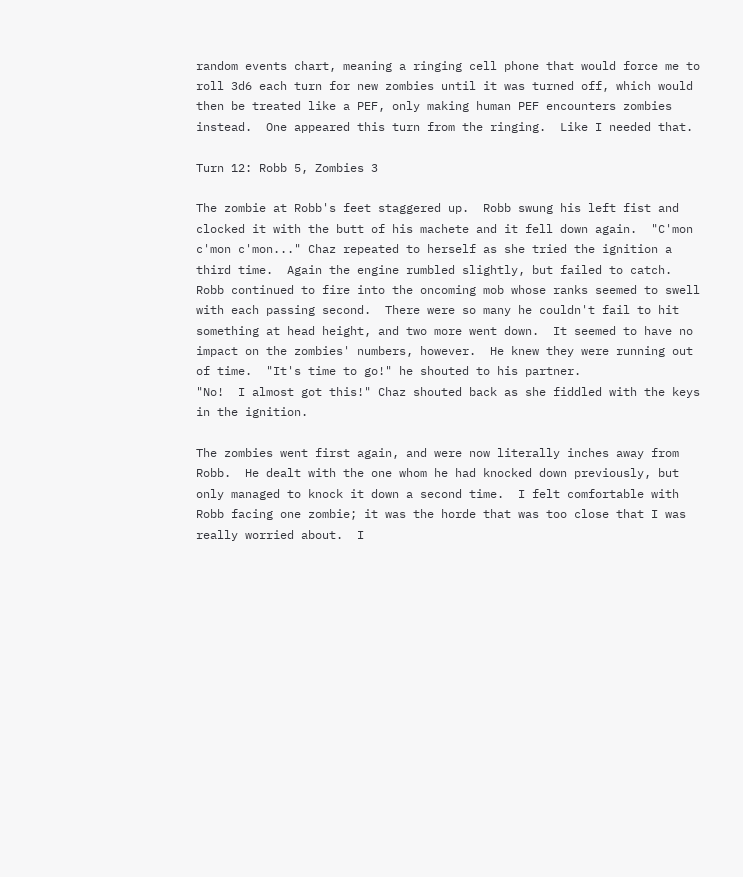random events chart, meaning a ringing cell phone that would force me to roll 3d6 each turn for new zombies until it was turned off, which would then be treated like a PEF, only making human PEF encounters zombies instead.  One appeared this turn from the ringing.  Like I needed that.

Turn 12: Robb 5, Zombies 3

The zombie at Robb's feet staggered up.  Robb swung his left fist and clocked it with the butt of his machete and it fell down again.  "C'mon c'mon c'mon..." Chaz repeated to herself as she tried the ignition a third time.  Again the engine rumbled slightly, but failed to catch.
Robb continued to fire into the oncoming mob whose ranks seemed to swell with each passing second.  There were so many he couldn't fail to hit something at head height, and two more went down.  It seemed to have no impact on the zombies' numbers, however.  He knew they were running out of time.  "It's time to go!" he shouted to his partner.
"No!  I almost got this!" Chaz shouted back as she fiddled with the keys in the ignition.

The zombies went first again, and were now literally inches away from Robb.  He dealt with the one whom he had knocked down previously, but only managed to knock it down a second time.  I felt comfortable with Robb facing one zombie; it was the horde that was too close that I was really worried about.  I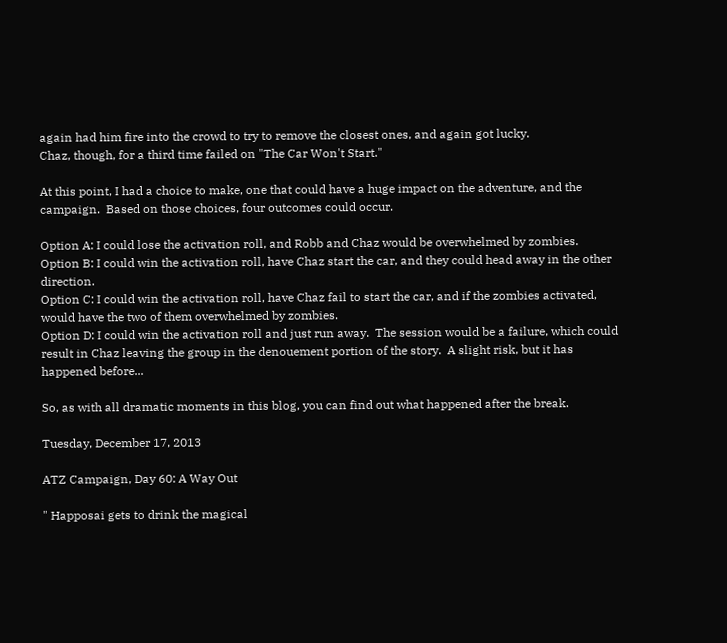again had him fire into the crowd to try to remove the closest ones, and again got lucky.
Chaz, though, for a third time failed on "The Car Won't Start."

At this point, I had a choice to make, one that could have a huge impact on the adventure, and the campaign.  Based on those choices, four outcomes could occur.

Option A: I could lose the activation roll, and Robb and Chaz would be overwhelmed by zombies.
Option B: I could win the activation roll, have Chaz start the car, and they could head away in the other direction.
Option C: I could win the activation roll, have Chaz fail to start the car, and if the zombies activated, would have the two of them overwhelmed by zombies.
Option D: I could win the activation roll and just run away.  The session would be a failure, which could result in Chaz leaving the group in the denouement portion of the story.  A slight risk, but it has happened before...

So, as with all dramatic moments in this blog, you can find out what happened after the break.

Tuesday, December 17, 2013

ATZ Campaign, Day 60: A Way Out

" Happosai gets to drink the magical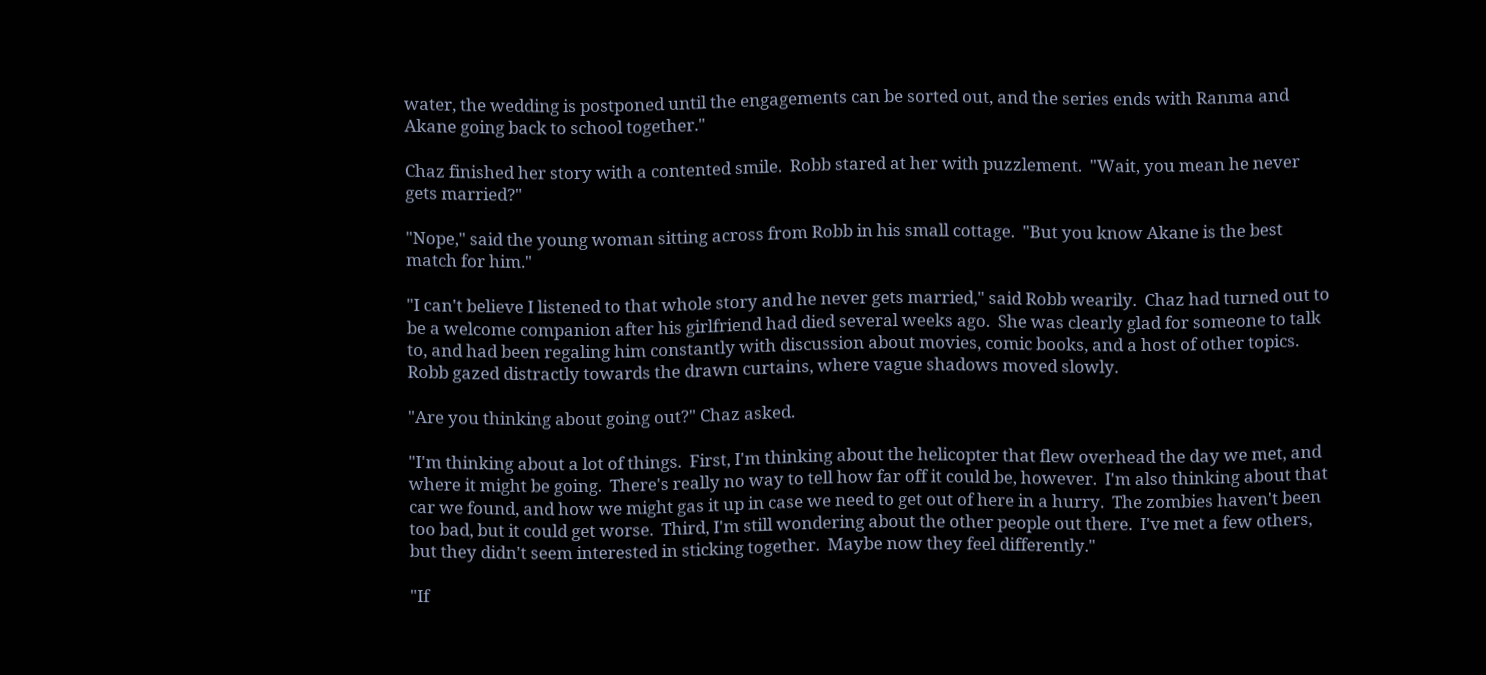water, the wedding is postponed until the engagements can be sorted out, and the series ends with Ranma and Akane going back to school together."

Chaz finished her story with a contented smile.  Robb stared at her with puzzlement.  "Wait, you mean he never gets married?"

"Nope," said the young woman sitting across from Robb in his small cottage.  "But you know Akane is the best match for him."

"I can't believe I listened to that whole story and he never gets married," said Robb wearily.  Chaz had turned out to be a welcome companion after his girlfriend had died several weeks ago.  She was clearly glad for someone to talk to, and had been regaling him constantly with discussion about movies, comic books, and a host of other topics.  Robb gazed distractly towards the drawn curtains, where vague shadows moved slowly.

"Are you thinking about going out?" Chaz asked.

"I'm thinking about a lot of things.  First, I'm thinking about the helicopter that flew overhead the day we met, and where it might be going.  There's really no way to tell how far off it could be, however.  I'm also thinking about that car we found, and how we might gas it up in case we need to get out of here in a hurry.  The zombies haven't been too bad, but it could get worse.  Third, I'm still wondering about the other people out there.  I've met a few others, but they didn't seem interested in sticking together.  Maybe now they feel differently."

"If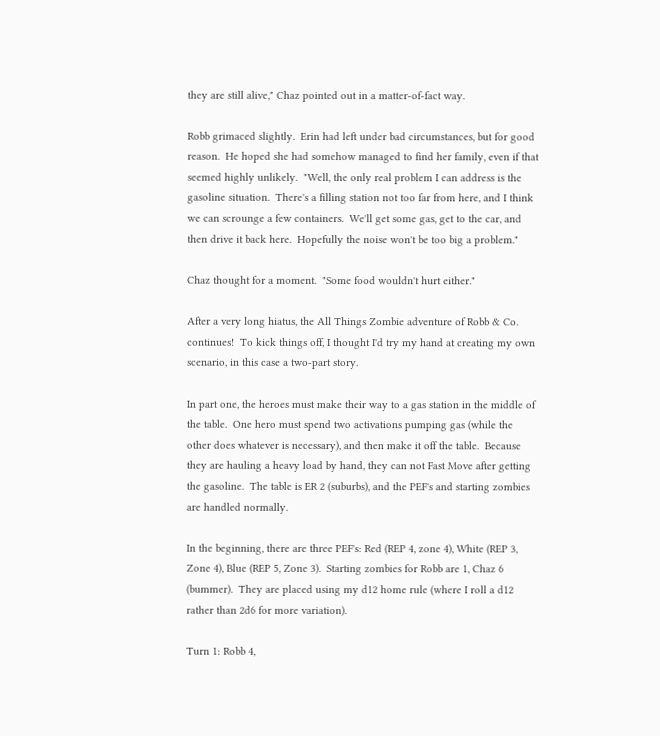they are still alive," Chaz pointed out in a matter-of-fact way.

Robb grimaced slightly.  Erin had left under bad circumstances, but for good reason.  He hoped she had somehow managed to find her family, even if that seemed highly unlikely.  "Well, the only real problem I can address is the gasoline situation.  There's a filling station not too far from here, and I think we can scrounge a few containers.  We'll get some gas, get to the car, and then drive it back here.  Hopefully the noise won't be too big a problem."

Chaz thought for a moment.  "Some food wouldn't hurt either."

After a very long hiatus, the All Things Zombie adventure of Robb & Co. continues!  To kick things off, I thought I'd try my hand at creating my own scenario, in this case a two-part story.

In part one, the heroes must make their way to a gas station in the middle of the table.  One hero must spend two activations pumping gas (while the other does whatever is necessary), and then make it off the table.  Because they are hauling a heavy load by hand, they can not Fast Move after getting the gasoline.  The table is ER 2 (suburbs), and the PEF's and starting zombies are handled normally.

In the beginning, there are three PEF's: Red (REP 4, zone 4), White (REP 3, Zone 4), Blue (REP 5, Zone 3).  Starting zombies for Robb are 1, Chaz 6 (bummer).  They are placed using my d12 home rule (where I roll a d12 rather than 2d6 for more variation).

Turn 1: Robb 4,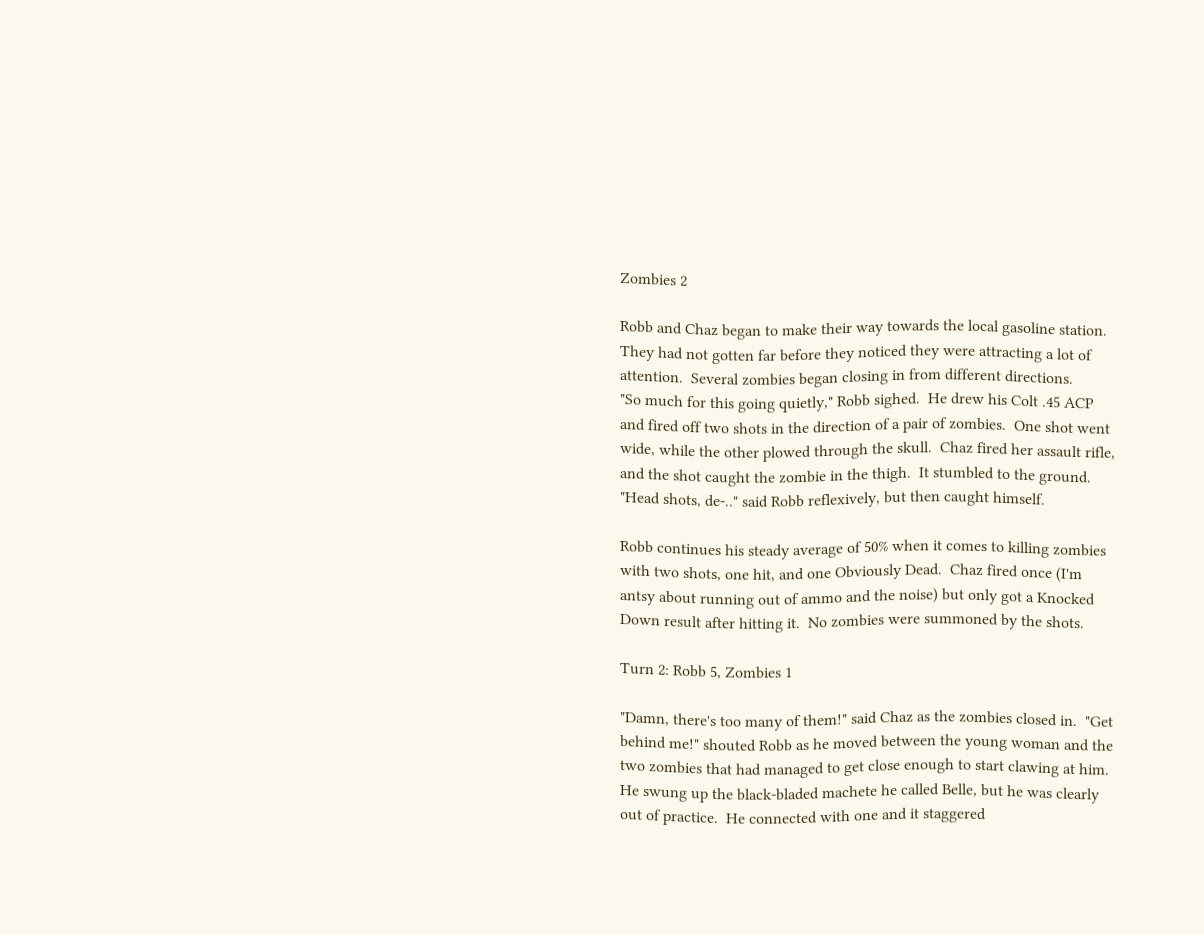Zombies 2

Robb and Chaz began to make their way towards the local gasoline station.  They had not gotten far before they noticed they were attracting a lot of attention.  Several zombies began closing in from different directions.
"So much for this going quietly," Robb sighed.  He drew his Colt .45 ACP and fired off two shots in the direction of a pair of zombies.  One shot went wide, while the other plowed through the skull.  Chaz fired her assault rifle, and the shot caught the zombie in the thigh.  It stumbled to the ground.
"Head shots, de-.." said Robb reflexively, but then caught himself.

Robb continues his steady average of 50% when it comes to killing zombies with two shots, one hit, and one Obviously Dead.  Chaz fired once (I'm antsy about running out of ammo and the noise) but only got a Knocked Down result after hitting it.  No zombies were summoned by the shots.

Turn 2: Robb 5, Zombies 1

"Damn, there's too many of them!" said Chaz as the zombies closed in.  "Get behind me!" shouted Robb as he moved between the young woman and the two zombies that had managed to get close enough to start clawing at him.  He swung up the black-bladed machete he called Belle, but he was clearly out of practice.  He connected with one and it staggered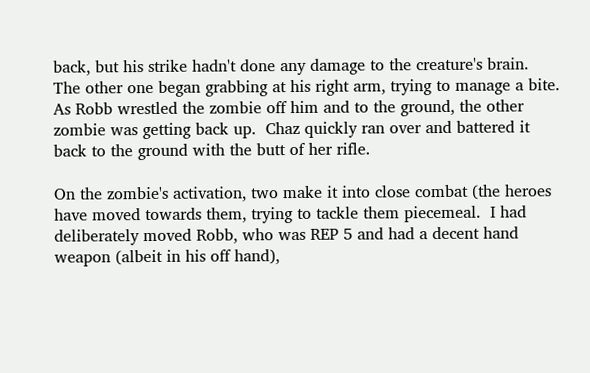back, but his strike hadn't done any damage to the creature's brain.  The other one began grabbing at his right arm, trying to manage a bite.
As Robb wrestled the zombie off him and to the ground, the other zombie was getting back up.  Chaz quickly ran over and battered it back to the ground with the butt of her rifle.

On the zombie's activation, two make it into close combat (the heroes have moved towards them, trying to tackle them piecemeal.  I had deliberately moved Robb, who was REP 5 and had a decent hand weapon (albeit in his off hand),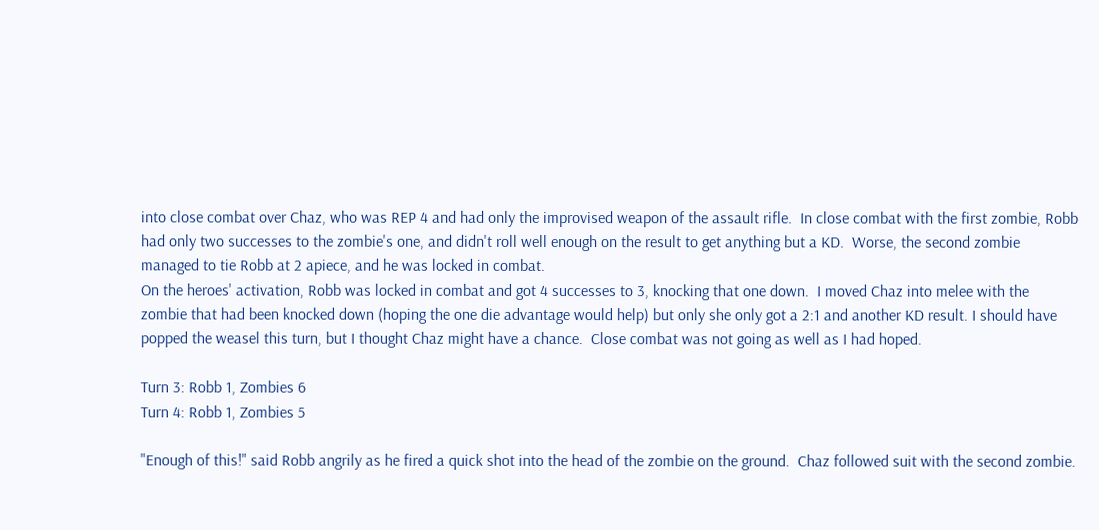into close combat over Chaz, who was REP 4 and had only the improvised weapon of the assault rifle.  In close combat with the first zombie, Robb had only two successes to the zombie's one, and didn't roll well enough on the result to get anything but a KD.  Worse, the second zombie managed to tie Robb at 2 apiece, and he was locked in combat.
On the heroes' activation, Robb was locked in combat and got 4 successes to 3, knocking that one down.  I moved Chaz into melee with the zombie that had been knocked down (hoping the one die advantage would help) but only she only got a 2:1 and another KD result. I should have popped the weasel this turn, but I thought Chaz might have a chance.  Close combat was not going as well as I had hoped.

Turn 3: Robb 1, Zombies 6
Turn 4: Robb 1, Zombies 5

"Enough of this!" said Robb angrily as he fired a quick shot into the head of the zombie on the ground.  Chaz followed suit with the second zombie.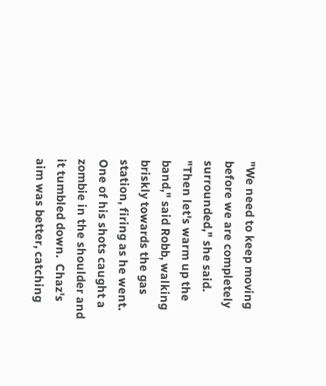"We need to keep moving before we are completely surrounded," she said.
"Then let's warm up the band," said Robb, walking briskly towards the gas station, firing as he went.  One of his shots caught a zombie in the shoulder and it tumbled down.  Chaz's aim was better, catching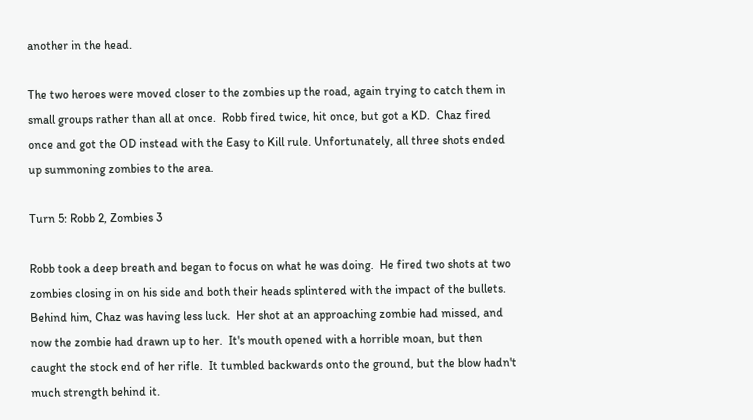another in the head.

The two heroes were moved closer to the zombies up the road, again trying to catch them in small groups rather than all at once.  Robb fired twice, hit once, but got a KD.  Chaz fired once and got the OD instead with the Easy to Kill rule. Unfortunately, all three shots ended up summoning zombies to the area.

Turn 5: Robb 2, Zombies 3

Robb took a deep breath and began to focus on what he was doing.  He fired two shots at two zombies closing in on his side and both their heads splintered with the impact of the bullets.  Behind him, Chaz was having less luck.  Her shot at an approaching zombie had missed, and now the zombie had drawn up to her.  It's mouth opened with a horrible moan, but then caught the stock end of her rifle.  It tumbled backwards onto the ground, but the blow hadn't much strength behind it.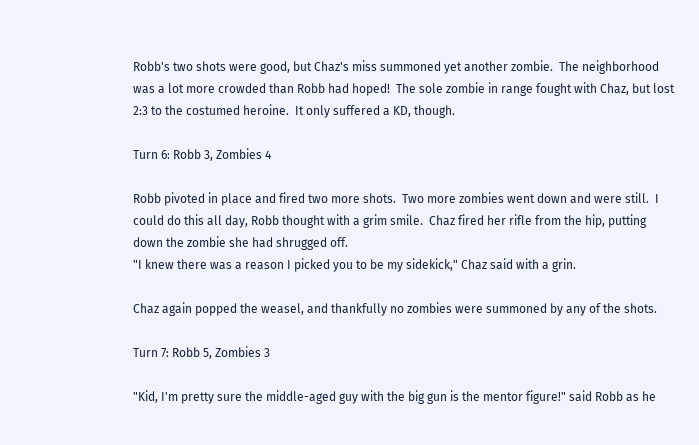Robb's two shots were good, but Chaz's miss summoned yet another zombie.  The neighborhood was a lot more crowded than Robb had hoped!  The sole zombie in range fought with Chaz, but lost 2:3 to the costumed heroine.  It only suffered a KD, though.

Turn 6: Robb 3, Zombies 4

Robb pivoted in place and fired two more shots.  Two more zombies went down and were still.  I could do this all day, Robb thought with a grim smile.  Chaz fired her rifle from the hip, putting down the zombie she had shrugged off.
"I knew there was a reason I picked you to be my sidekick," Chaz said with a grin.

Chaz again popped the weasel, and thankfully no zombies were summoned by any of the shots.

Turn 7: Robb 5, Zombies 3

"Kid, I'm pretty sure the middle-aged guy with the big gun is the mentor figure!" said Robb as he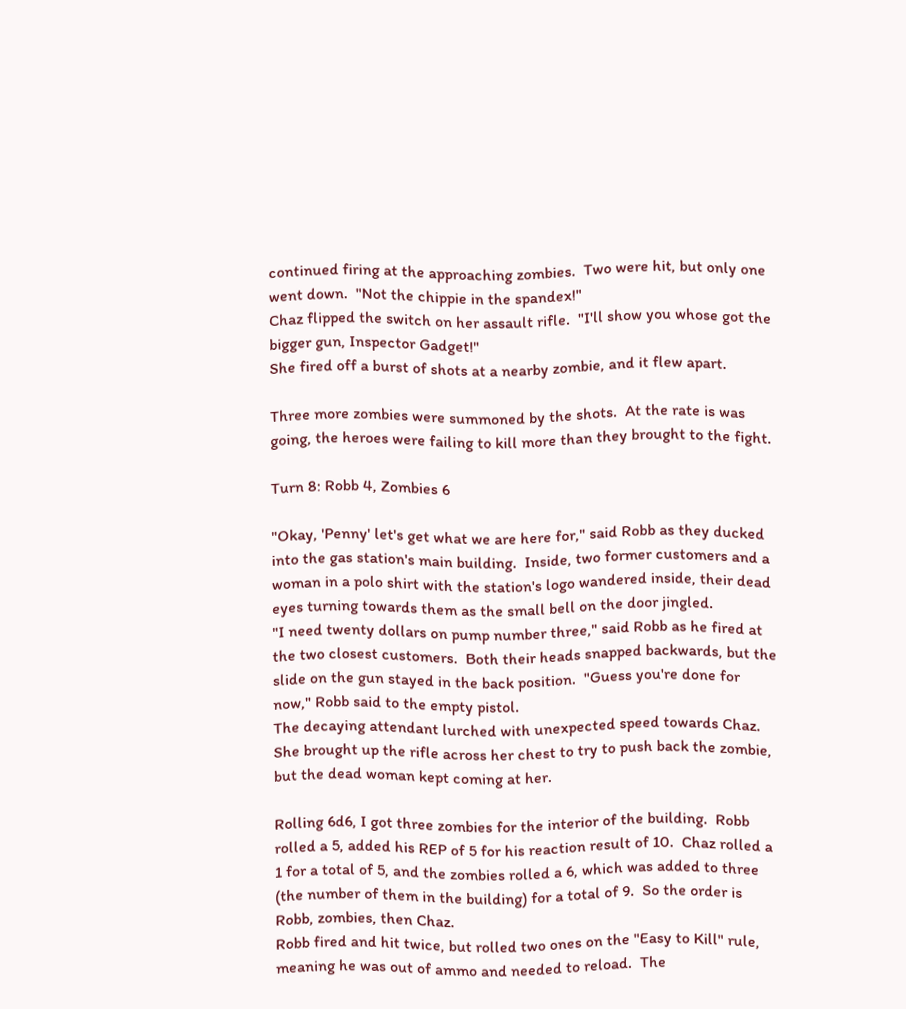continued firing at the approaching zombies.  Two were hit, but only one went down.  "Not the chippie in the spandex!"
Chaz flipped the switch on her assault rifle.  "I'll show you whose got the bigger gun, Inspector Gadget!"
She fired off a burst of shots at a nearby zombie, and it flew apart.

Three more zombies were summoned by the shots.  At the rate is was going, the heroes were failing to kill more than they brought to the fight.

Turn 8: Robb 4, Zombies 6

"Okay, 'Penny' let's get what we are here for," said Robb as they ducked into the gas station's main building.  Inside, two former customers and a woman in a polo shirt with the station's logo wandered inside, their dead eyes turning towards them as the small bell on the door jingled.
"I need twenty dollars on pump number three," said Robb as he fired at the two closest customers.  Both their heads snapped backwards, but the slide on the gun stayed in the back position.  "Guess you're done for now," Robb said to the empty pistol.
The decaying attendant lurched with unexpected speed towards Chaz.  She brought up the rifle across her chest to try to push back the zombie, but the dead woman kept coming at her.

Rolling 6d6, I got three zombies for the interior of the building.  Robb rolled a 5, added his REP of 5 for his reaction result of 10.  Chaz rolled a 1 for a total of 5, and the zombies rolled a 6, which was added to three (the number of them in the building) for a total of 9.  So the order is Robb, zombies, then Chaz.
Robb fired and hit twice, but rolled two ones on the "Easy to Kill" rule, meaning he was out of ammo and needed to reload.  The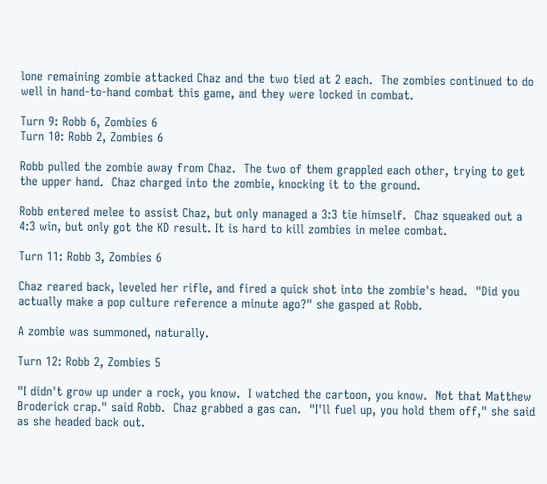lone remaining zombie attacked Chaz and the two tied at 2 each.  The zombies continued to do well in hand-to-hand combat this game, and they were locked in combat.

Turn 9: Robb 6, Zombies 6
Turn 10: Robb 2, Zombies 6

Robb pulled the zombie away from Chaz.  The two of them grappled each other, trying to get the upper hand.  Chaz charged into the zombie, knocking it to the ground.

Robb entered melee to assist Chaz, but only managed a 3:3 tie himself.  Chaz squeaked out a 4:3 win, but only got the KD result. It is hard to kill zombies in melee combat.

Turn 11: Robb 3, Zombies 6

Chaz reared back, leveled her rifle, and fired a quick shot into the zombie's head.  "Did you actually make a pop culture reference a minute ago?" she gasped at Robb.

A zombie was summoned, naturally.

Turn 12: Robb 2, Zombies 5

"I didn't grow up under a rock, you know.  I watched the cartoon, you know.  Not that Matthew Broderick crap." said Robb.  Chaz grabbed a gas can.  "I'll fuel up, you hold them off," she said as she headed back out.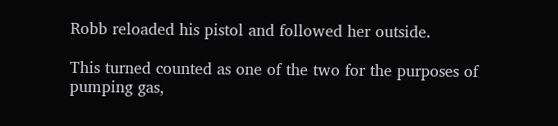Robb reloaded his pistol and followed her outside.

This turned counted as one of the two for the purposes of pumping gas,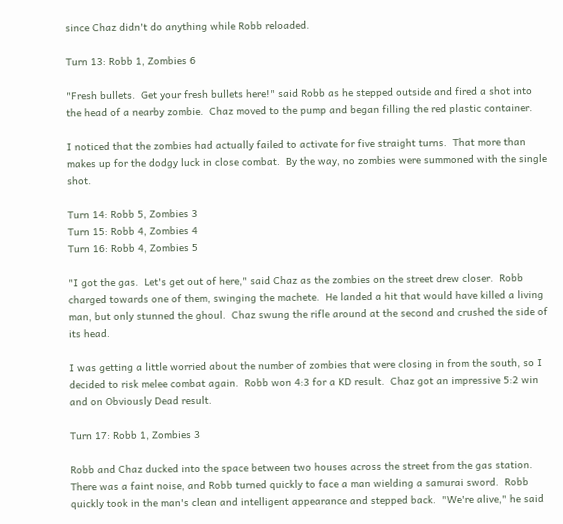since Chaz didn't do anything while Robb reloaded.

Turn 13: Robb 1, Zombies 6

"Fresh bullets.  Get your fresh bullets here!" said Robb as he stepped outside and fired a shot into the head of a nearby zombie.  Chaz moved to the pump and began filling the red plastic container.

I noticed that the zombies had actually failed to activate for five straight turns.  That more than makes up for the dodgy luck in close combat.  By the way, no zombies were summoned with the single shot.

Turn 14: Robb 5, Zombies 3
Turn 15: Robb 4, Zombies 4
Turn 16: Robb 4, Zombies 5

"I got the gas.  Let's get out of here," said Chaz as the zombies on the street drew closer.  Robb charged towards one of them, swinging the machete.  He landed a hit that would have killed a living man, but only stunned the ghoul.  Chaz swung the rifle around at the second and crushed the side of its head.

I was getting a little worried about the number of zombies that were closing in from the south, so I decided to risk melee combat again.  Robb won 4:3 for a KD result.  Chaz got an impressive 5:2 win and on Obviously Dead result.

Turn 17: Robb 1, Zombies 3

Robb and Chaz ducked into the space between two houses across the street from the gas station.  There was a faint noise, and Robb turned quickly to face a man wielding a samurai sword.  Robb quickly took in the man's clean and intelligent appearance and stepped back.  "We're alive," he said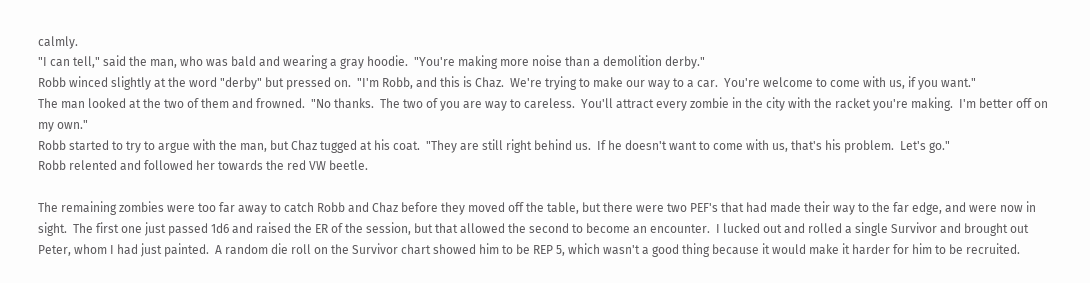calmly.
"I can tell," said the man, who was bald and wearing a gray hoodie.  "You're making more noise than a demolition derby."
Robb winced slightly at the word "derby" but pressed on.  "I'm Robb, and this is Chaz.  We're trying to make our way to a car.  You're welcome to come with us, if you want."
The man looked at the two of them and frowned.  "No thanks.  The two of you are way to careless.  You'll attract every zombie in the city with the racket you're making.  I'm better off on my own."
Robb started to try to argue with the man, but Chaz tugged at his coat.  "They are still right behind us.  If he doesn't want to come with us, that's his problem.  Let's go."
Robb relented and followed her towards the red VW beetle.

The remaining zombies were too far away to catch Robb and Chaz before they moved off the table, but there were two PEF's that had made their way to the far edge, and were now in sight.  The first one just passed 1d6 and raised the ER of the session, but that allowed the second to become an encounter.  I lucked out and rolled a single Survivor and brought out Peter, whom I had just painted.  A random die roll on the Survivor chart showed him to be REP 5, which wasn't a good thing because it would make it harder for him to be recruited.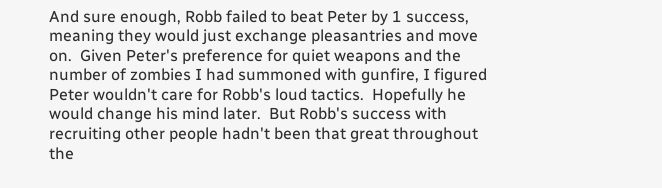And sure enough, Robb failed to beat Peter by 1 success, meaning they would just exchange pleasantries and move on.  Given Peter's preference for quiet weapons and the number of zombies I had summoned with gunfire, I figured Peter wouldn't care for Robb's loud tactics.  Hopefully he would change his mind later.  But Robb's success with recruiting other people hadn't been that great throughout the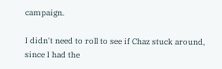campaign.

I didn't need to roll to see if Chaz stuck around, since I had the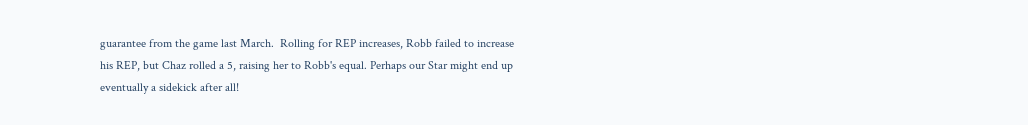guarantee from the game last March.  Rolling for REP increases, Robb failed to increase his REP, but Chaz rolled a 5, raising her to Robb's equal. Perhaps our Star might end up eventually a sidekick after all!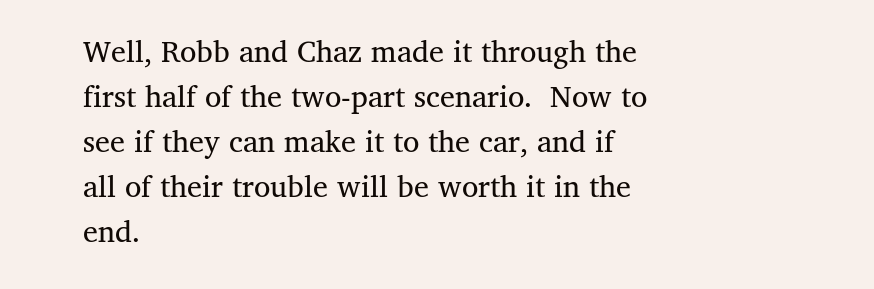Well, Robb and Chaz made it through the first half of the two-part scenario.  Now to see if they can make it to the car, and if all of their trouble will be worth it in the end.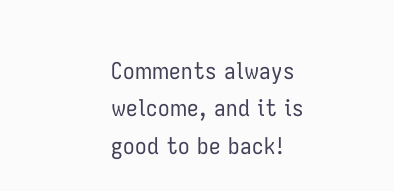Comments always welcome, and it is good to be back!